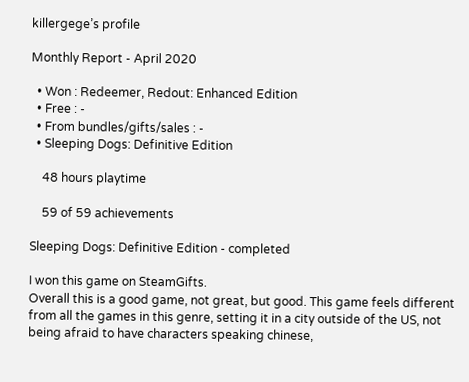killergege’s profile

Monthly Report - April 2020

  • Won : Redeemer, Redout: Enhanced Edition
  • Free : -
  • From bundles/gifts/sales : -
  • Sleeping Dogs: Definitive Edition

    48 hours playtime

    59 of 59 achievements

Sleeping Dogs: Definitive Edition - completed

I won this game on SteamGifts.
Overall this is a good game, not great, but good. This game feels different from all the games in this genre, setting it in a city outside of the US, not being afraid to have characters speaking chinese,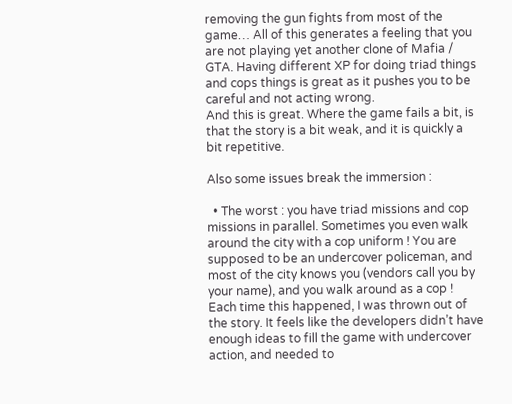removing the gun fights from most of the game… All of this generates a feeling that you are not playing yet another clone of Mafia / GTA. Having different XP for doing triad things and cops things is great as it pushes you to be careful and not acting wrong.
And this is great. Where the game fails a bit, is that the story is a bit weak, and it is quickly a bit repetitive.

Also some issues break the immersion :

  • The worst : you have triad missions and cop missions in parallel. Sometimes you even walk around the city with a cop uniform ! You are supposed to be an undercover policeman, and most of the city knows you (vendors call you by your name), and you walk around as a cop ! Each time this happened, I was thrown out of the story. It feels like the developers didn’t have enough ideas to fill the game with undercover action, and needed to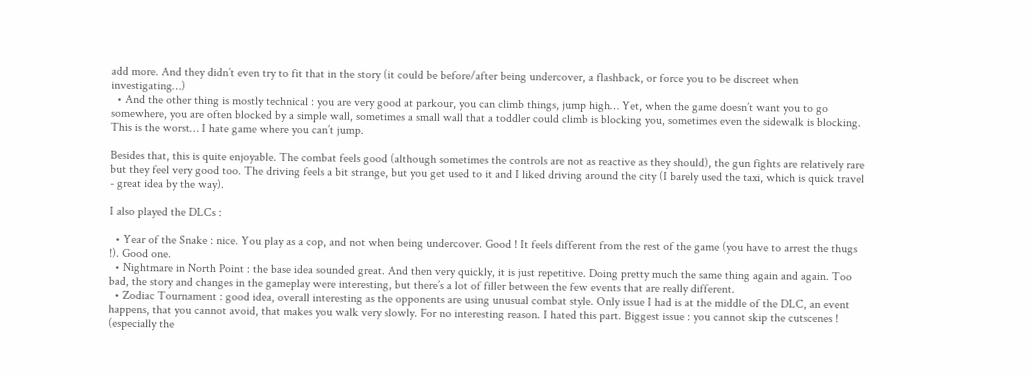add more. And they didn’t even try to fit that in the story (it could be before/after being undercover, a flashback, or force you to be discreet when investigating…)
  • And the other thing is mostly technical : you are very good at parkour, you can climb things, jump high… Yet, when the game doesn’t want you to go somewhere, you are often blocked by a simple wall, sometimes a small wall that a toddler could climb is blocking you, sometimes even the sidewalk is blocking. This is the worst… I hate game where you can’t jump.

Besides that, this is quite enjoyable. The combat feels good (although sometimes the controls are not as reactive as they should), the gun fights are relatively rare but they feel very good too. The driving feels a bit strange, but you get used to it and I liked driving around the city (I barely used the taxi, which is quick travel - great idea by the way).

I also played the DLCs :

  • Year of the Snake : nice. You play as a cop, and not when being undercover. Good ! It feels different from the rest of the game (you have to arrest the thugs !). Good one.
  • Nightmare in North Point : the base idea sounded great. And then very quickly, it is just repetitive. Doing pretty much the same thing again and again. Too bad, the story and changes in the gameplay were interesting, but there’s a lot of filler between the few events that are really different.
  • Zodiac Tournament : good idea, overall interesting as the opponents are using unusual combat style. Only issue I had is at the middle of the DLC, an event happens, that you cannot avoid, that makes you walk very slowly. For no interesting reason. I hated this part. Biggest issue : you cannot skip the cutscenes ! (especially the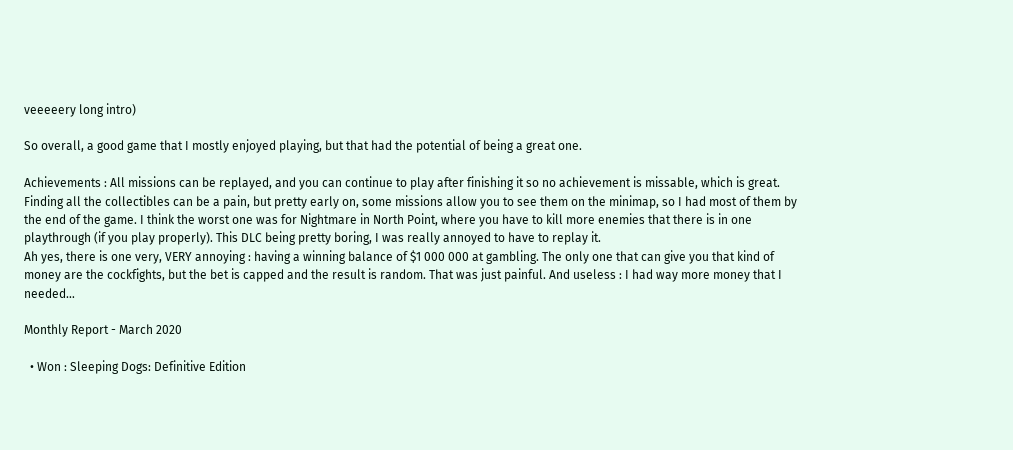veeeeery long intro)

So overall, a good game that I mostly enjoyed playing, but that had the potential of being a great one.

Achievements : All missions can be replayed, and you can continue to play after finishing it so no achievement is missable, which is great. Finding all the collectibles can be a pain, but pretty early on, some missions allow you to see them on the minimap, so I had most of them by the end of the game. I think the worst one was for Nightmare in North Point, where you have to kill more enemies that there is in one playthrough (if you play properly). This DLC being pretty boring, I was really annoyed to have to replay it.
Ah yes, there is one very, VERY annoying : having a winning balance of $1 000 000 at gambling. The only one that can give you that kind of money are the cockfights, but the bet is capped and the result is random. That was just painful. And useless : I had way more money that I needed…

Monthly Report - March 2020

  • Won : Sleeping Dogs: Definitive Edition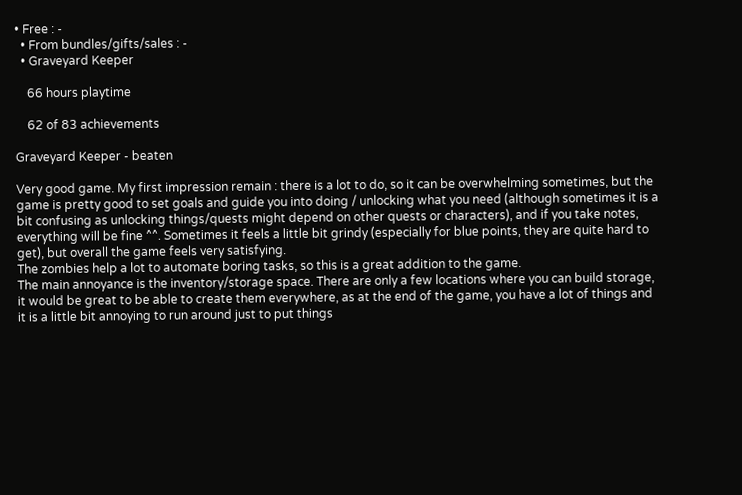• Free : -
  • From bundles/gifts/sales : -
  • Graveyard Keeper

    66 hours playtime

    62 of 83 achievements

Graveyard Keeper - beaten

Very good game. My first impression remain : there is a lot to do, so it can be overwhelming sometimes, but the game is pretty good to set goals and guide you into doing / unlocking what you need (although sometimes it is a bit confusing as unlocking things/quests might depend on other quests or characters), and if you take notes, everything will be fine ^^. Sometimes it feels a little bit grindy (especially for blue points, they are quite hard to get), but overall the game feels very satisfying.
The zombies help a lot to automate boring tasks, so this is a great addition to the game.
The main annoyance is the inventory/storage space. There are only a few locations where you can build storage, it would be great to be able to create them everywhere, as at the end of the game, you have a lot of things and it is a little bit annoying to run around just to put things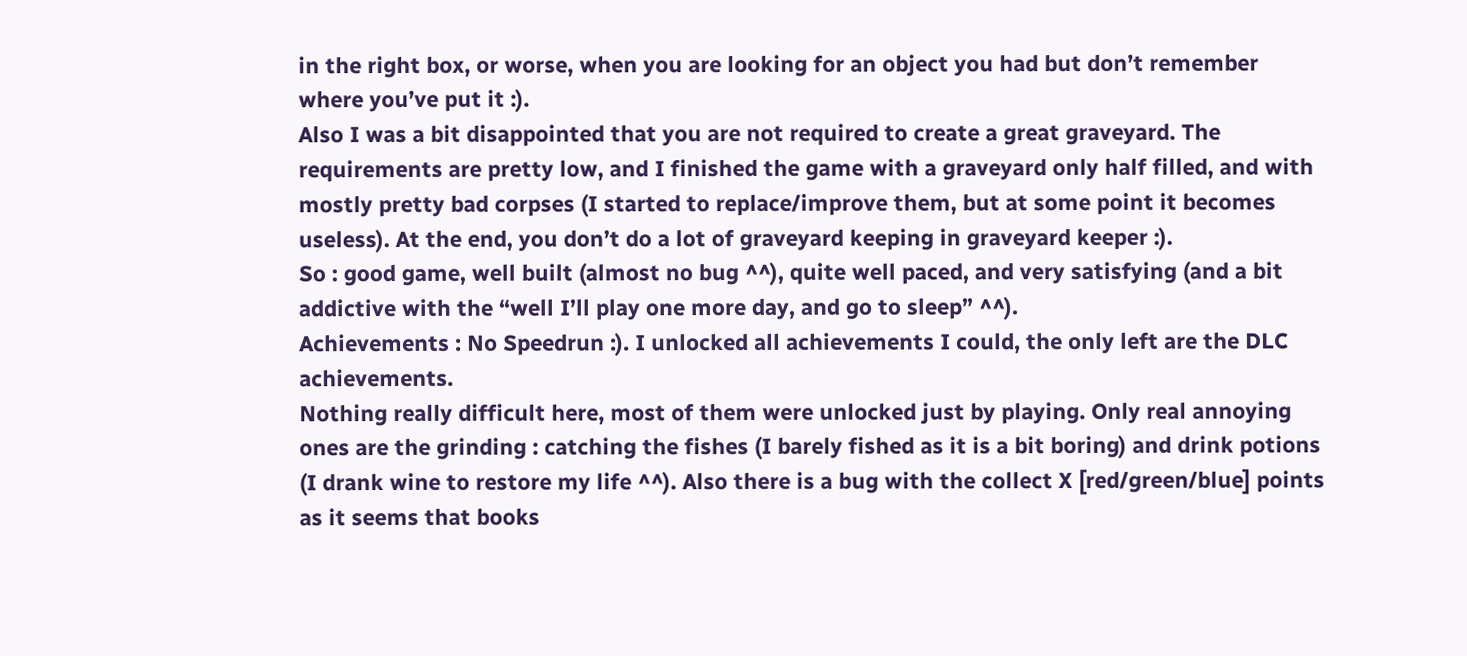in the right box, or worse, when you are looking for an object you had but don’t remember where you’ve put it :).
Also I was a bit disappointed that you are not required to create a great graveyard. The requirements are pretty low, and I finished the game with a graveyard only half filled, and with mostly pretty bad corpses (I started to replace/improve them, but at some point it becomes useless). At the end, you don’t do a lot of graveyard keeping in graveyard keeper :).
So : good game, well built (almost no bug ^^), quite well paced, and very satisfying (and a bit addictive with the “well I’ll play one more day, and go to sleep” ^^).
Achievements : No Speedrun :). I unlocked all achievements I could, the only left are the DLC achievements.
Nothing really difficult here, most of them were unlocked just by playing. Only real annoying ones are the grinding : catching the fishes (I barely fished as it is a bit boring) and drink potions (I drank wine to restore my life ^^). Also there is a bug with the collect X [red/green/blue] points as it seems that books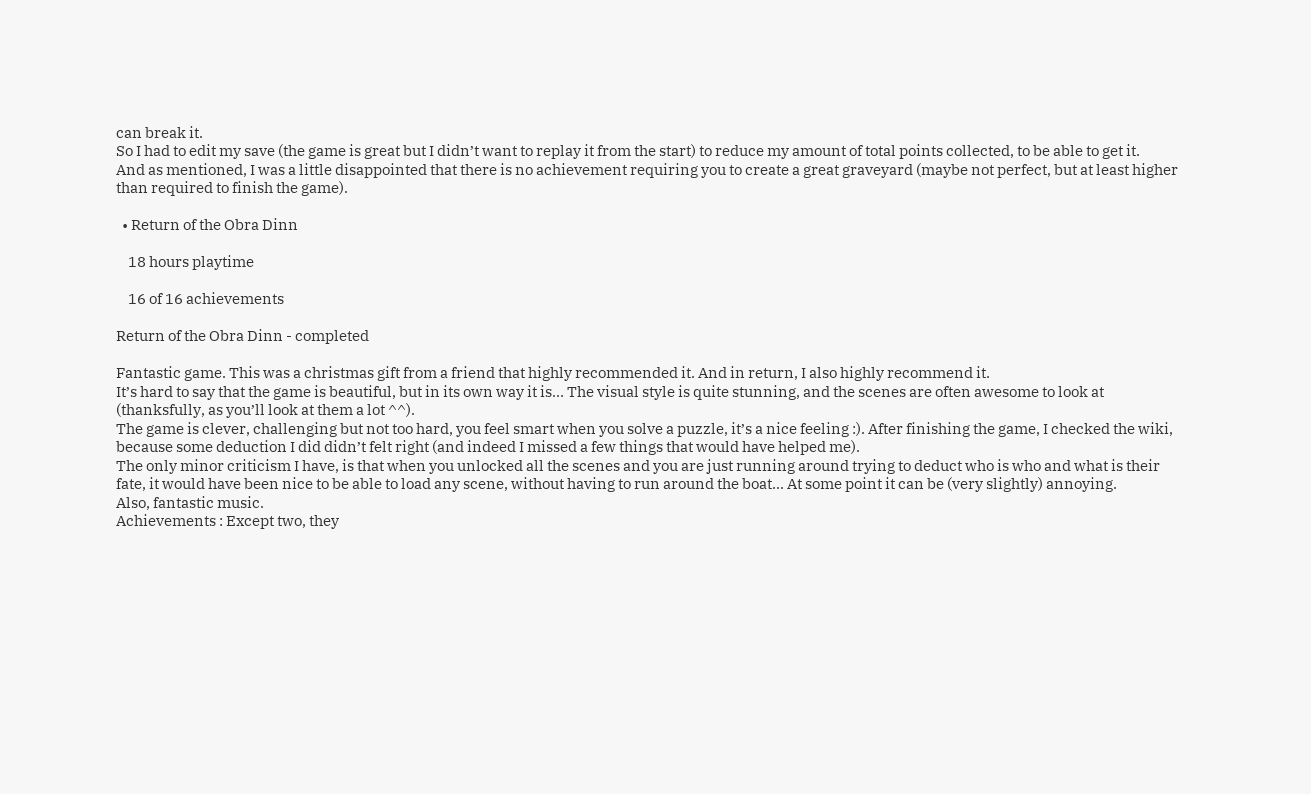can break it.
So I had to edit my save (the game is great but I didn’t want to replay it from the start) to reduce my amount of total points collected, to be able to get it.
And as mentioned, I was a little disappointed that there is no achievement requiring you to create a great graveyard (maybe not perfect, but at least higher than required to finish the game).

  • Return of the Obra Dinn

    18 hours playtime

    16 of 16 achievements

Return of the Obra Dinn - completed

Fantastic game. This was a christmas gift from a friend that highly recommended it. And in return, I also highly recommend it.
It’s hard to say that the game is beautiful, but in its own way it is… The visual style is quite stunning, and the scenes are often awesome to look at (thanksfully, as you’ll look at them a lot ^^).
The game is clever, challenging but not too hard, you feel smart when you solve a puzzle, it’s a nice feeling :). After finishing the game, I checked the wiki, because some deduction I did didn’t felt right (and indeed I missed a few things that would have helped me).
The only minor criticism I have, is that when you unlocked all the scenes and you are just running around trying to deduct who is who and what is their fate, it would have been nice to be able to load any scene, without having to run around the boat… At some point it can be (very slightly) annoying.
Also, fantastic music.
Achievements : Except two, they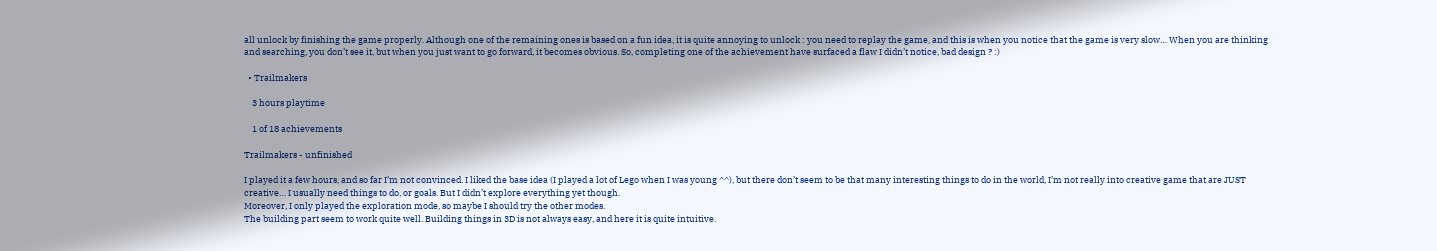all unlock by finishing the game properly. Although one of the remaining ones is based on a fun idea, it is quite annoying to unlock : you need to replay the game, and this is when you notice that the game is very slow… When you are thinking and searching, you don’t see it, but when you just want to go forward, it becomes obvious. So, completing one of the achievement have surfaced a flaw I didn’t notice, bad design ? :)

  • Trailmakers

    3 hours playtime

    1 of 18 achievements

Trailmakers - unfinished

I played it a few hours, and so far I’m not convinced. I liked the base idea (I played a lot of Lego when I was young ^^), but there don’t seem to be that many interesting things to do in the world, I’m not really into creative game that are JUST creative… I usually need things to do, or goals. But I didn’t explore everything yet though.
Moreover, I only played the exploration mode, so maybe I should try the other modes.
The building part seem to work quite well. Building things in 3D is not always easy, and here it is quite intuitive.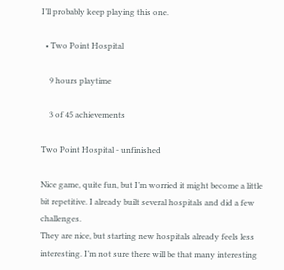I’ll probably keep playing this one.

  • Two Point Hospital

    9 hours playtime

    3 of 45 achievements

Two Point Hospital - unfinished

Nice game, quite fun, but I’m worried it might become a little bit repetitive. I already built several hospitals and did a few challenges.
They are nice, but starting new hospitals already feels less interesting. I’m not sure there will be that many interesting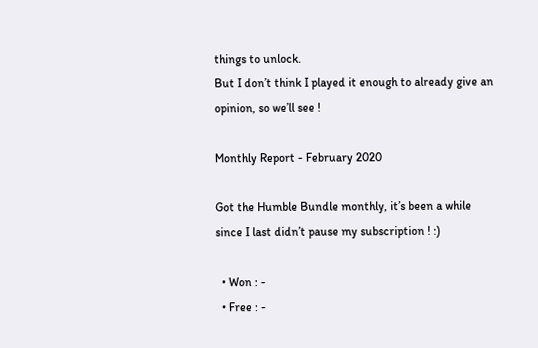things to unlock.
But I don’t think I played it enough to already give an opinion, so we’ll see !

Monthly Report - February 2020

Got the Humble Bundle monthly, it’s been a while since I last didn’t pause my subscription ! :)

  • Won : -
  • Free : -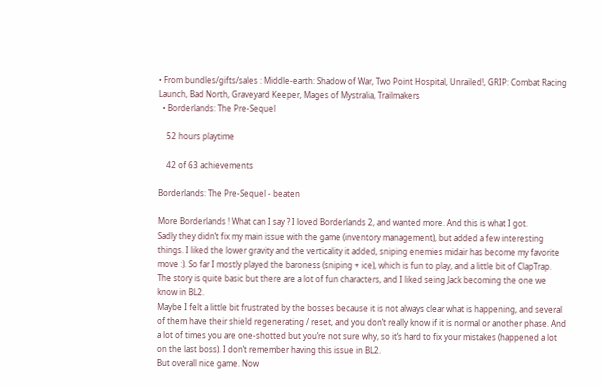• From bundles/gifts/sales : Middle-earth: Shadow of War, Two Point Hospital, Unrailed!, GRIP: Combat Racing Launch, Bad North, Graveyard Keeper, Mages of Mystralia, Trailmakers
  • Borderlands: The Pre-Sequel

    52 hours playtime

    42 of 63 achievements

Borderlands: The Pre-Sequel - beaten

More Borderlands ! What can I say ? I loved Borderlands 2, and wanted more. And this is what I got.
Sadly they didn’t fix my main issue with the game (inventory management), but added a few interesting things. I liked the lower gravity and the verticality it added, sniping enemies midair has become my favorite move :). So far I mostly played the baroness (sniping + ice), which is fun to play, and a little bit of ClapTrap.
The story is quite basic but there are a lot of fun characters, and I liked seing Jack becoming the one we know in BL2.
Maybe I felt a little bit frustrated by the bosses because it is not always clear what is happening, and several of them have their shield regenerating / reset, and you don’t really know if it is normal or another phase. And a lot of times you are one-shotted but you’re not sure why, so it’s hard to fix your mistakes (happened a lot on the last boss). I don’t remember having this issue in BL2.
But overall nice game. Now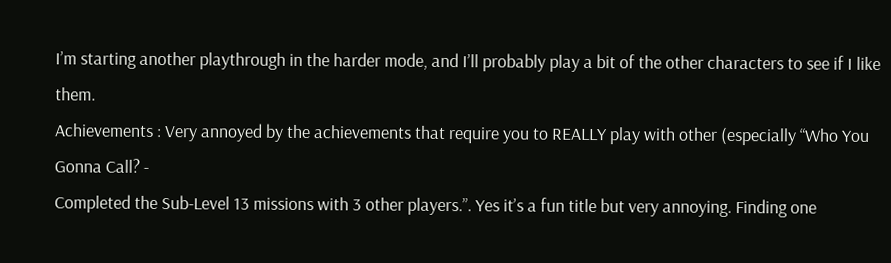I’m starting another playthrough in the harder mode, and I’ll probably play a bit of the other characters to see if I like them.
Achievements : Very annoyed by the achievements that require you to REALLY play with other (especially “Who You Gonna Call? -
Completed the Sub-Level 13 missions with 3 other players.”. Yes it’s a fun title but very annoying. Finding one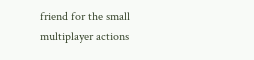friend for the small multiplayer actions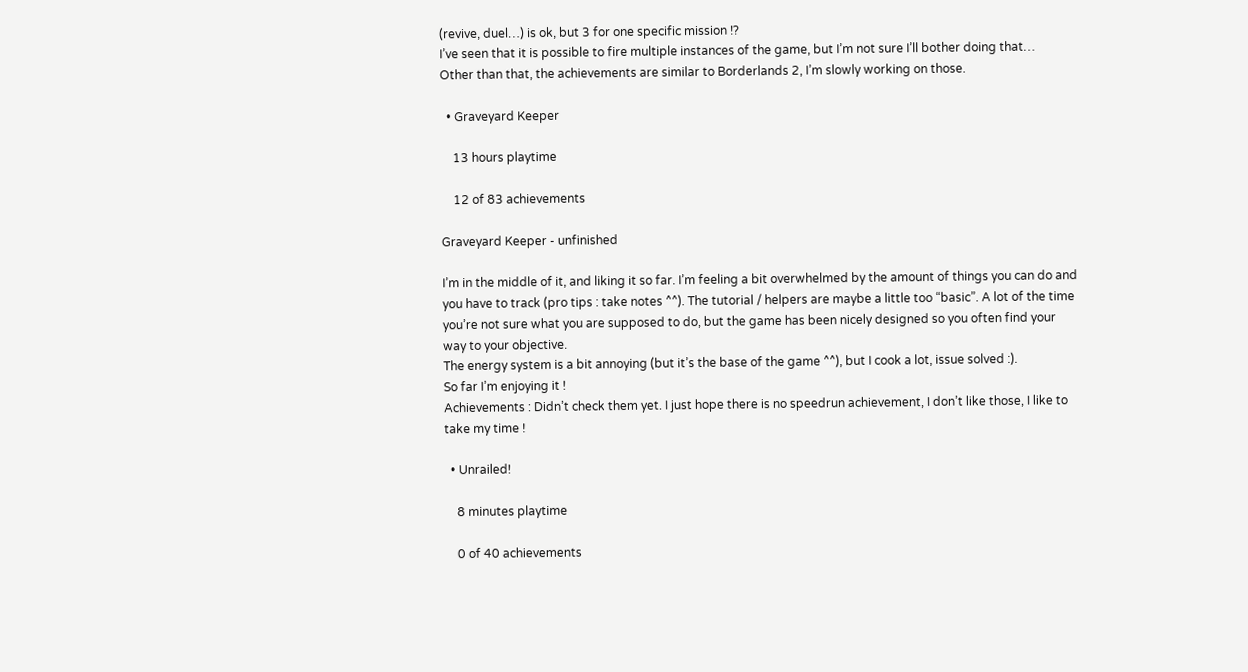(revive, duel…) is ok, but 3 for one specific mission !?
I’ve seen that it is possible to fire multiple instances of the game, but I’m not sure I’ll bother doing that…
Other than that, the achievements are similar to Borderlands 2, I’m slowly working on those.

  • Graveyard Keeper

    13 hours playtime

    12 of 83 achievements

Graveyard Keeper - unfinished

I’m in the middle of it, and liking it so far. I’m feeling a bit overwhelmed by the amount of things you can do and you have to track (pro tips : take notes ^^). The tutorial / helpers are maybe a little too “basic”. A lot of the time you’re not sure what you are supposed to do, but the game has been nicely designed so you often find your way to your objective.
The energy system is a bit annoying (but it’s the base of the game ^^), but I cook a lot, issue solved :).
So far I’m enjoying it !
Achievements : Didn’t check them yet. I just hope there is no speedrun achievement, I don’t like those, I like to take my time !

  • Unrailed!

    8 minutes playtime

    0 of 40 achievements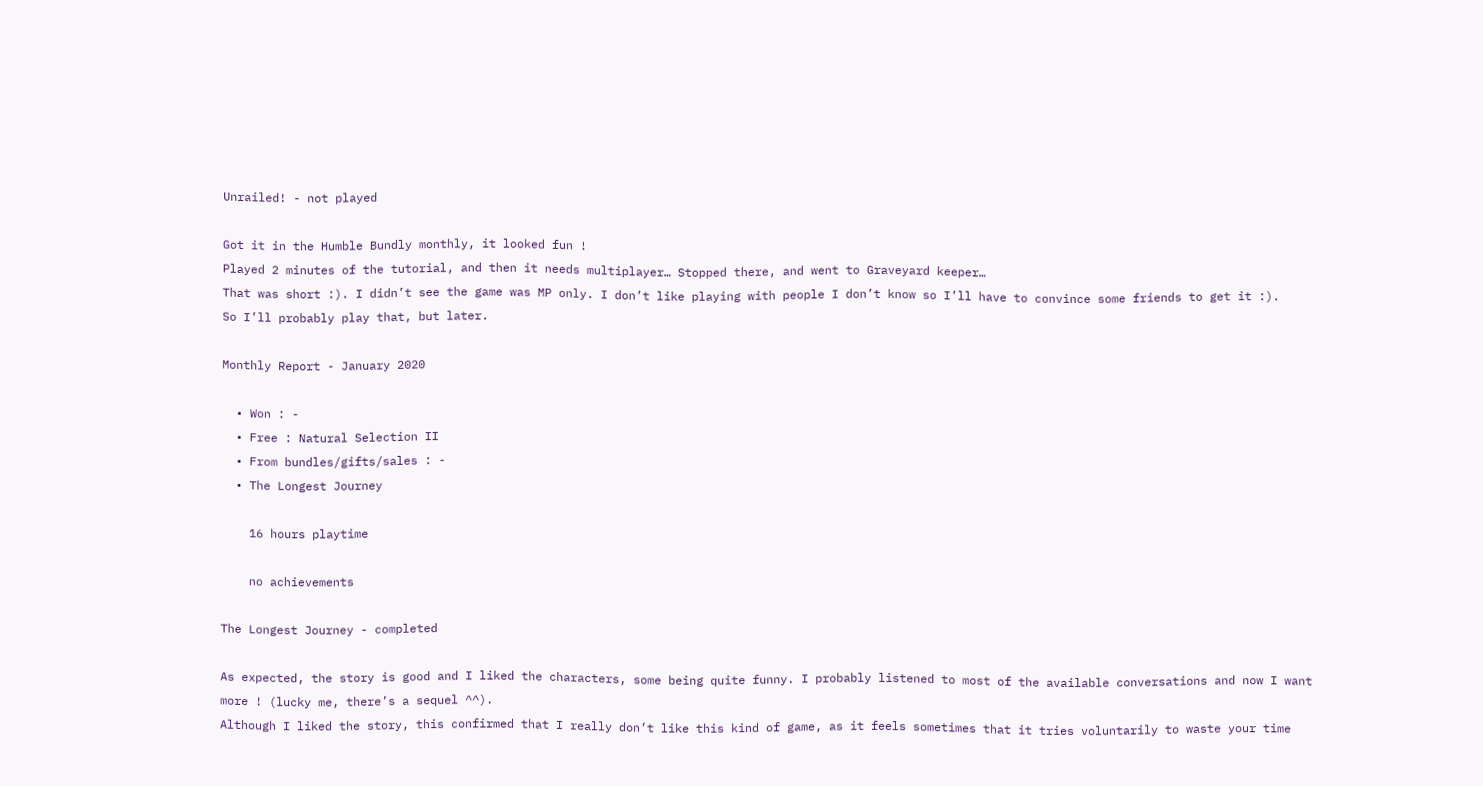Unrailed! - not played

Got it in the Humble Bundly monthly, it looked fun !
Played 2 minutes of the tutorial, and then it needs multiplayer… Stopped there, and went to Graveyard keeper…
That was short :). I didn’t see the game was MP only. I don’t like playing with people I don’t know so I’ll have to convince some friends to get it :).
So I’ll probably play that, but later.

Monthly Report - January 2020

  • Won : -
  • Free : Natural Selection II
  • From bundles/gifts/sales : -
  • The Longest Journey

    16 hours playtime

    no achievements

The Longest Journey - completed

As expected, the story is good and I liked the characters, some being quite funny. I probably listened to most of the available conversations and now I want more ! (lucky me, there’s a sequel ^^).
Although I liked the story, this confirmed that I really don’t like this kind of game, as it feels sometimes that it tries voluntarily to waste your time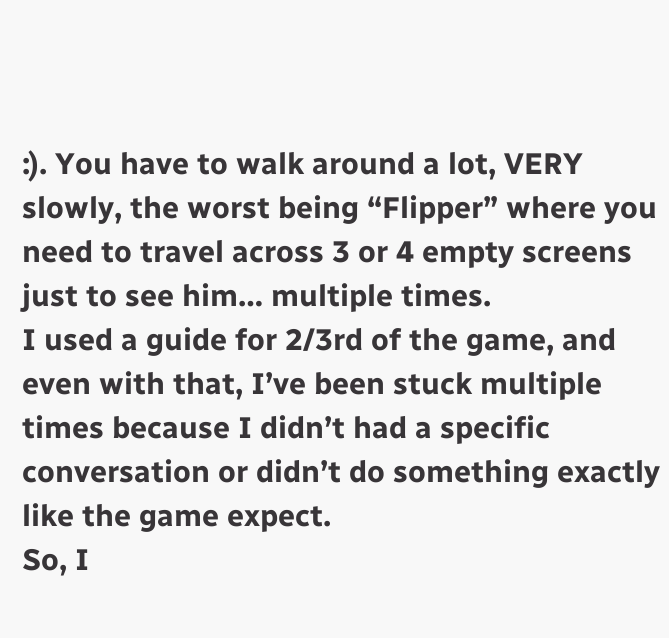:). You have to walk around a lot, VERY slowly, the worst being “Flipper” where you need to travel across 3 or 4 empty screens just to see him… multiple times.
I used a guide for 2/3rd of the game, and even with that, I’ve been stuck multiple times because I didn’t had a specific conversation or didn’t do something exactly like the game expect.
So, I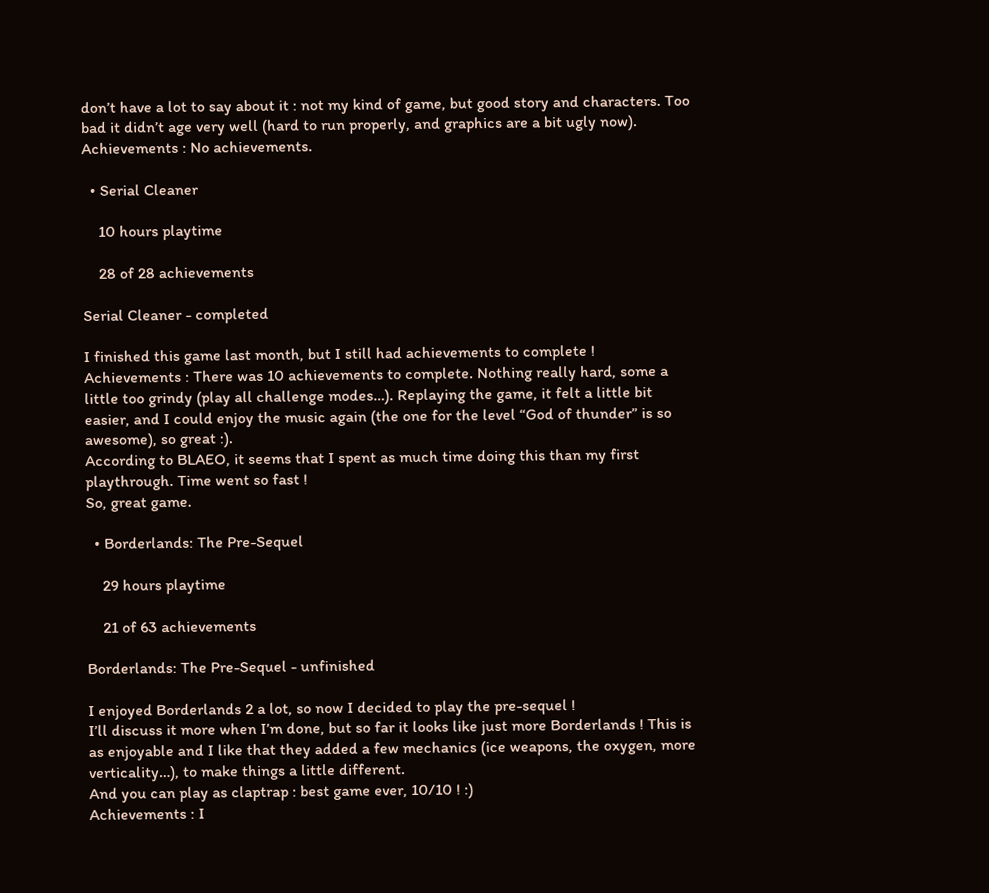don’t have a lot to say about it : not my kind of game, but good story and characters. Too bad it didn’t age very well (hard to run properly, and graphics are a bit ugly now).
Achievements : No achievements.

  • Serial Cleaner

    10 hours playtime

    28 of 28 achievements

Serial Cleaner - completed

I finished this game last month, but I still had achievements to complete !
Achievements : There was 10 achievements to complete. Nothing really hard, some a little too grindy (play all challenge modes…). Replaying the game, it felt a little bit easier, and I could enjoy the music again (the one for the level “God of thunder” is so awesome), so great :).
According to BLAEO, it seems that I spent as much time doing this than my first playthrough. Time went so fast !
So, great game.

  • Borderlands: The Pre-Sequel

    29 hours playtime

    21 of 63 achievements

Borderlands: The Pre-Sequel - unfinished

I enjoyed Borderlands 2 a lot, so now I decided to play the pre-sequel !
I’ll discuss it more when I’m done, but so far it looks like just more Borderlands ! This is as enjoyable and I like that they added a few mechanics (ice weapons, the oxygen, more verticality…), to make things a little different.
And you can play as claptrap : best game ever, 10/10 ! :)
Achievements : I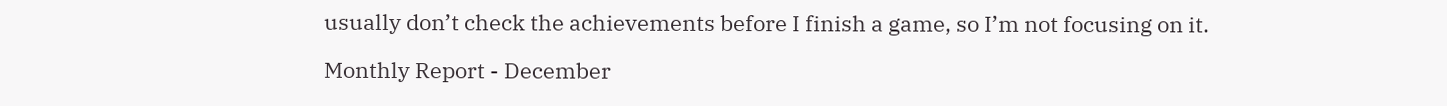usually don’t check the achievements before I finish a game, so I’m not focusing on it.

Monthly Report - December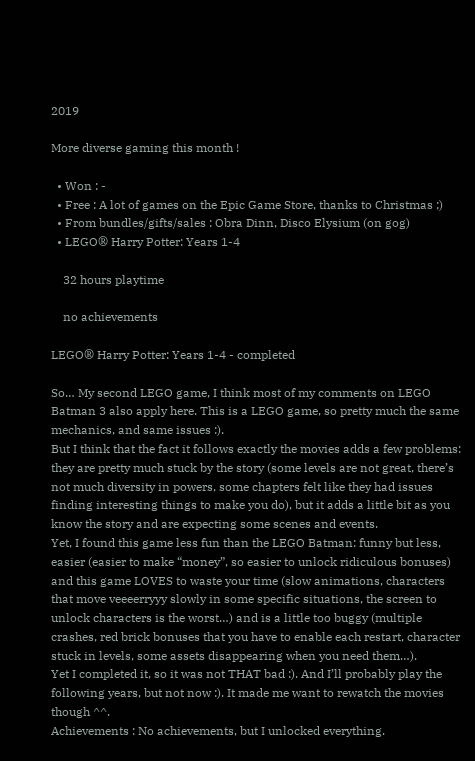2019

More diverse gaming this month !

  • Won : -
  • Free : A lot of games on the Epic Game Store, thanks to Christmas ;)
  • From bundles/gifts/sales : Obra Dinn, Disco Elysium (on gog)
  • LEGO® Harry Potter: Years 1-4

    32 hours playtime

    no achievements

LEGO® Harry Potter: Years 1-4 - completed

So… My second LEGO game, I think most of my comments on LEGO Batman 3 also apply here. This is a LEGO game, so pretty much the same mechanics, and same issues :).
But I think that the fact it follows exactly the movies adds a few problems: they are pretty much stuck by the story (some levels are not great, there’s not much diversity in powers, some chapters felt like they had issues finding interesting things to make you do), but it adds a little bit as you know the story and are expecting some scenes and events.
Yet, I found this game less fun than the LEGO Batman: funny but less, easier (easier to make “money”, so easier to unlock ridiculous bonuses) and this game LOVES to waste your time (slow animations, characters that move veeeerryyy slowly in some specific situations, the screen to unlock characters is the worst…) and is a little too buggy (multiple crashes, red brick bonuses that you have to enable each restart, character stuck in levels, some assets disappearing when you need them…).
Yet I completed it, so it was not THAT bad :). And I’ll probably play the following years, but not now :). It made me want to rewatch the movies though ^^.
Achievements : No achievements, but I unlocked everything.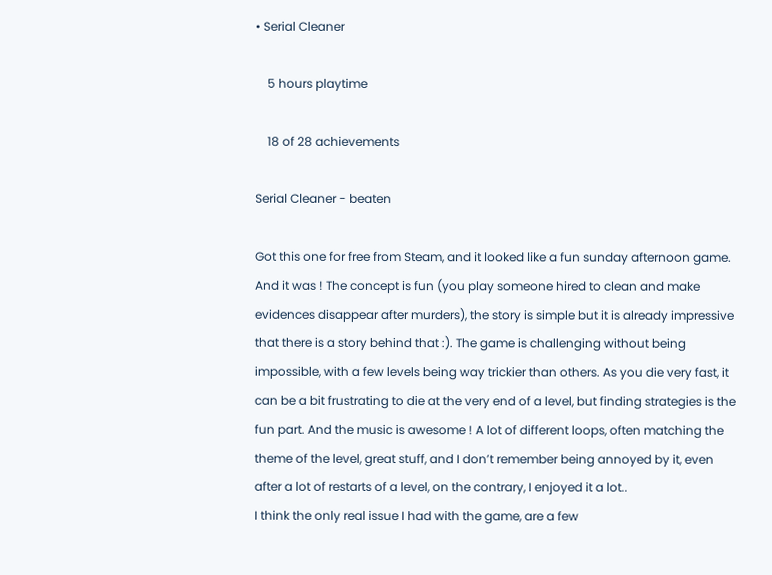• Serial Cleaner

    5 hours playtime

    18 of 28 achievements

Serial Cleaner - beaten

Got this one for free from Steam, and it looked like a fun sunday afternoon game.
And it was ! The concept is fun (you play someone hired to clean and make evidences disappear after murders), the story is simple but it is already impressive that there is a story behind that :). The game is challenging without being impossible, with a few levels being way trickier than others. As you die very fast, it can be a bit frustrating to die at the very end of a level, but finding strategies is the fun part. And the music is awesome ! A lot of different loops, often matching the theme of the level, great stuff, and I don’t remember being annoyed by it, even after a lot of restarts of a level, on the contrary, I enjoyed it a lot..
I think the only real issue I had with the game, are a few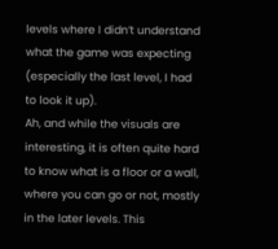levels where I didn’t understand what the game was expecting (especially the last level, I had to look it up).
Ah, and while the visuals are interesting, it is often quite hard to know what is a floor or a wall, where you can go or not, mostly in the later levels. This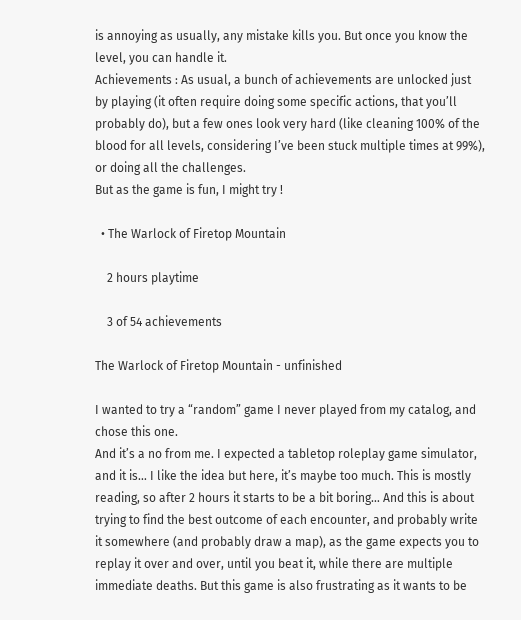is annoying as usually, any mistake kills you. But once you know the level, you can handle it.
Achievements : As usual, a bunch of achievements are unlocked just by playing (it often require doing some specific actions, that you’ll probably do), but a few ones look very hard (like cleaning 100% of the blood for all levels, considering I’ve been stuck multiple times at 99%), or doing all the challenges.
But as the game is fun, I might try !

  • The Warlock of Firetop Mountain

    2 hours playtime

    3 of 54 achievements

The Warlock of Firetop Mountain - unfinished

I wanted to try a “random” game I never played from my catalog, and chose this one.
And it’s a no from me. I expected a tabletop roleplay game simulator, and it is… I like the idea but here, it’s maybe too much. This is mostly reading, so after 2 hours it starts to be a bit boring… And this is about trying to find the best outcome of each encounter, and probably write it somewhere (and probably draw a map), as the game expects you to replay it over and over, until you beat it, while there are multiple immediate deaths. But this game is also frustrating as it wants to be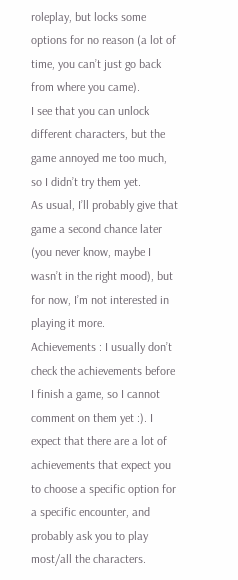roleplay, but locks some options for no reason (a lot of time, you can’t just go back from where you came).
I see that you can unlock different characters, but the game annoyed me too much, so I didn’t try them yet.
As usual, I’ll probably give that game a second chance later (you never know, maybe I wasn’t in the right mood), but for now, I’m not interested in playing it more.
Achievements : I usually don’t check the achievements before I finish a game, so I cannot comment on them yet :). I expect that there are a lot of achievements that expect you to choose a specific option for a specific encounter, and probably ask you to play most/all the characters.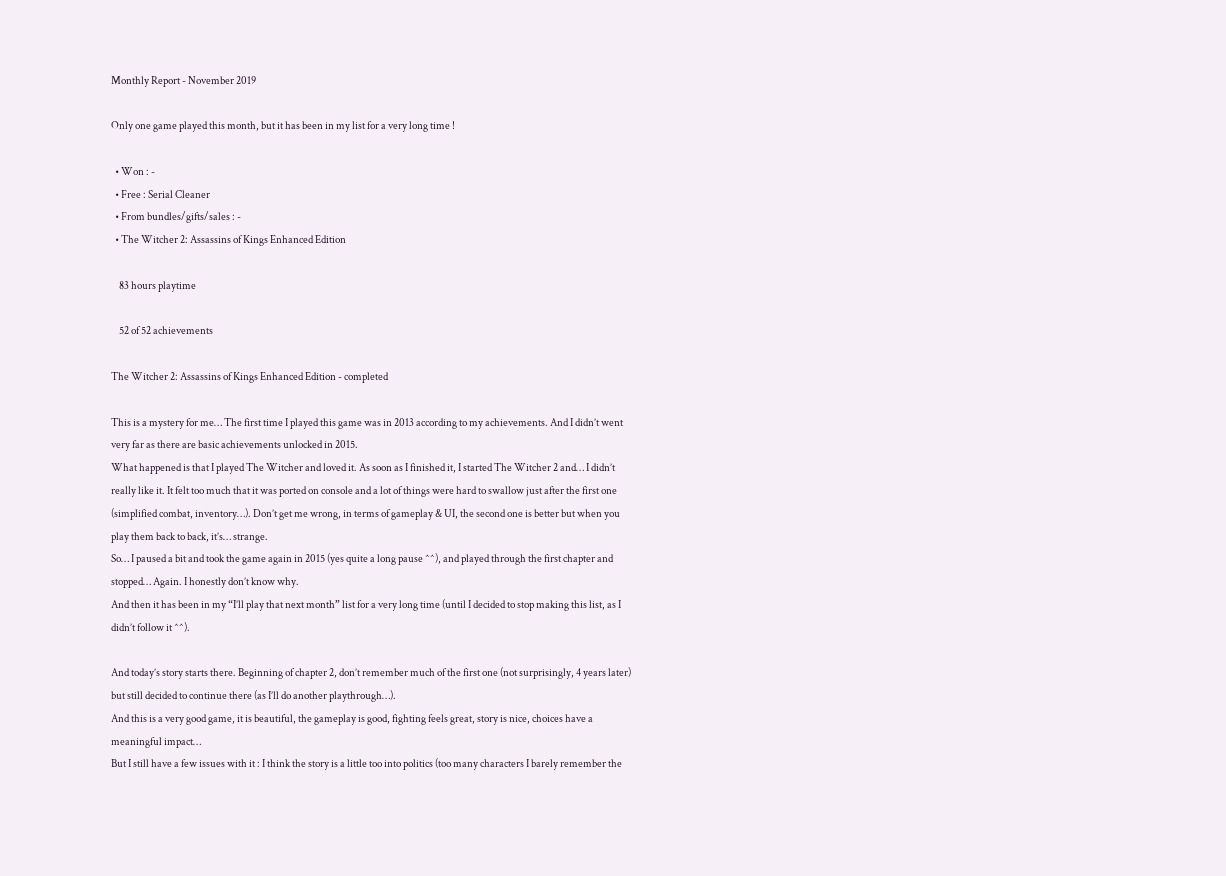Monthly Report - November 2019

Only one game played this month, but it has been in my list for a very long time !

  • Won : -
  • Free : Serial Cleaner
  • From bundles/gifts/sales : -
  • The Witcher 2: Assassins of Kings Enhanced Edition

    83 hours playtime

    52 of 52 achievements

The Witcher 2: Assassins of Kings Enhanced Edition - completed

This is a mystery for me… The first time I played this game was in 2013 according to my achievements. And I didn’t went very far as there are basic achievements unlocked in 2015.
What happened is that I played The Witcher and loved it. As soon as I finished it, I started The Witcher 2 and… I didn’t really like it. It felt too much that it was ported on console and a lot of things were hard to swallow just after the first one (simplified combat, inventory…). Don’t get me wrong, in terms of gameplay & UI, the second one is better but when you play them back to back, it’s… strange.
So… I paused a bit and took the game again in 2015 (yes quite a long pause ^^), and played through the first chapter and stopped… Again. I honestly don’t know why.
And then it has been in my “I’ll play that next month” list for a very long time (until I decided to stop making this list, as I didn’t follow it ^^).

And today’s story starts there. Beginning of chapter 2, don’t remember much of the first one (not surprisingly, 4 years later) but still decided to continue there (as I’ll do another playthrough…).
And this is a very good game, it is beautiful, the gameplay is good, fighting feels great, story is nice, choices have a meaningful impact…
But I still have a few issues with it : I think the story is a little too into politics (too many characters I barely remember the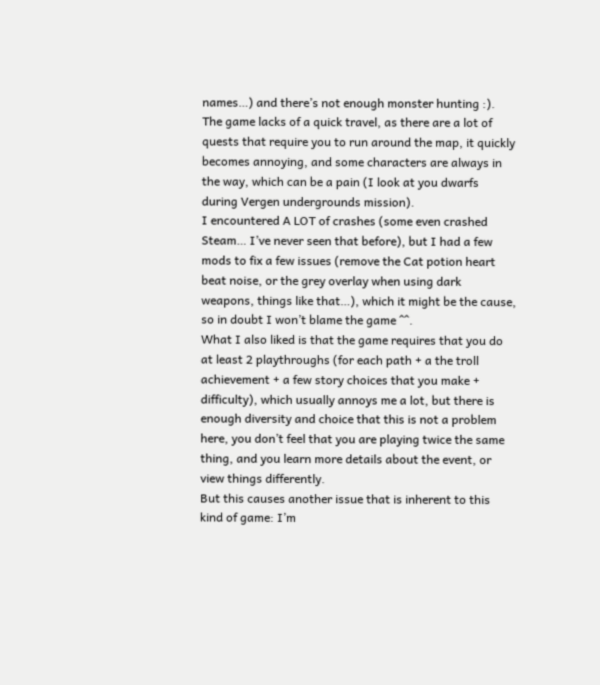names…) and there’s not enough monster hunting :). The game lacks of a quick travel, as there are a lot of quests that require you to run around the map, it quickly becomes annoying, and some characters are always in the way, which can be a pain (I look at you dwarfs during Vergen undergrounds mission).
I encountered A LOT of crashes (some even crashed Steam… I’ve never seen that before), but I had a few mods to fix a few issues (remove the Cat potion heart beat noise, or the grey overlay when using dark weapons, things like that…), which it might be the cause, so in doubt I won’t blame the game ^^.
What I also liked is that the game requires that you do at least 2 playthroughs (for each path + a the troll achievement + a few story choices that you make + difficulty), which usually annoys me a lot, but there is enough diversity and choice that this is not a problem here, you don’t feel that you are playing twice the same thing, and you learn more details about the event, or view things differently.
But this causes another issue that is inherent to this kind of game: I’m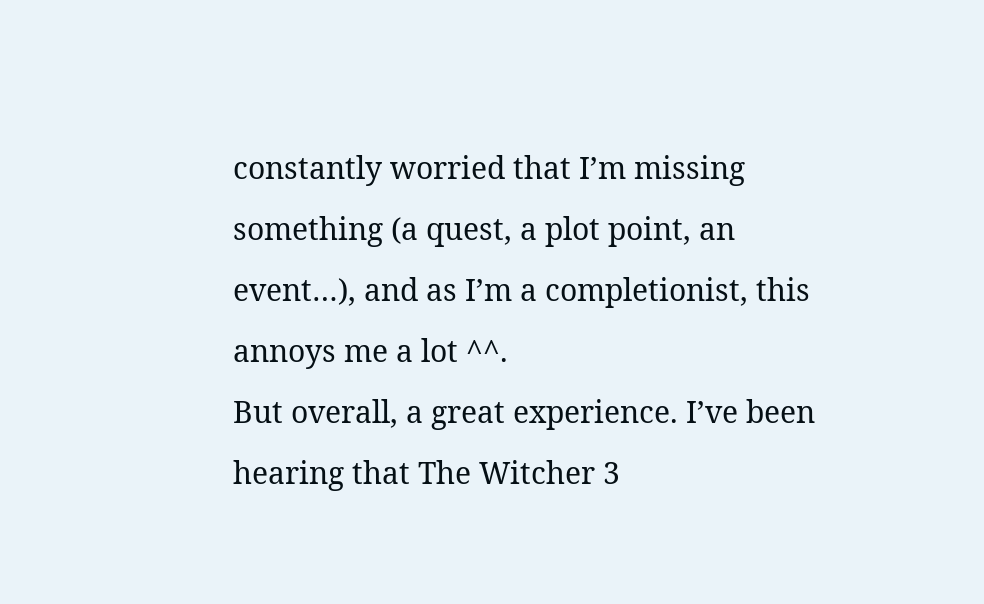constantly worried that I’m missing something (a quest, a plot point, an event…), and as I’m a completionist, this annoys me a lot ^^.
But overall, a great experience. I’ve been hearing that The Witcher 3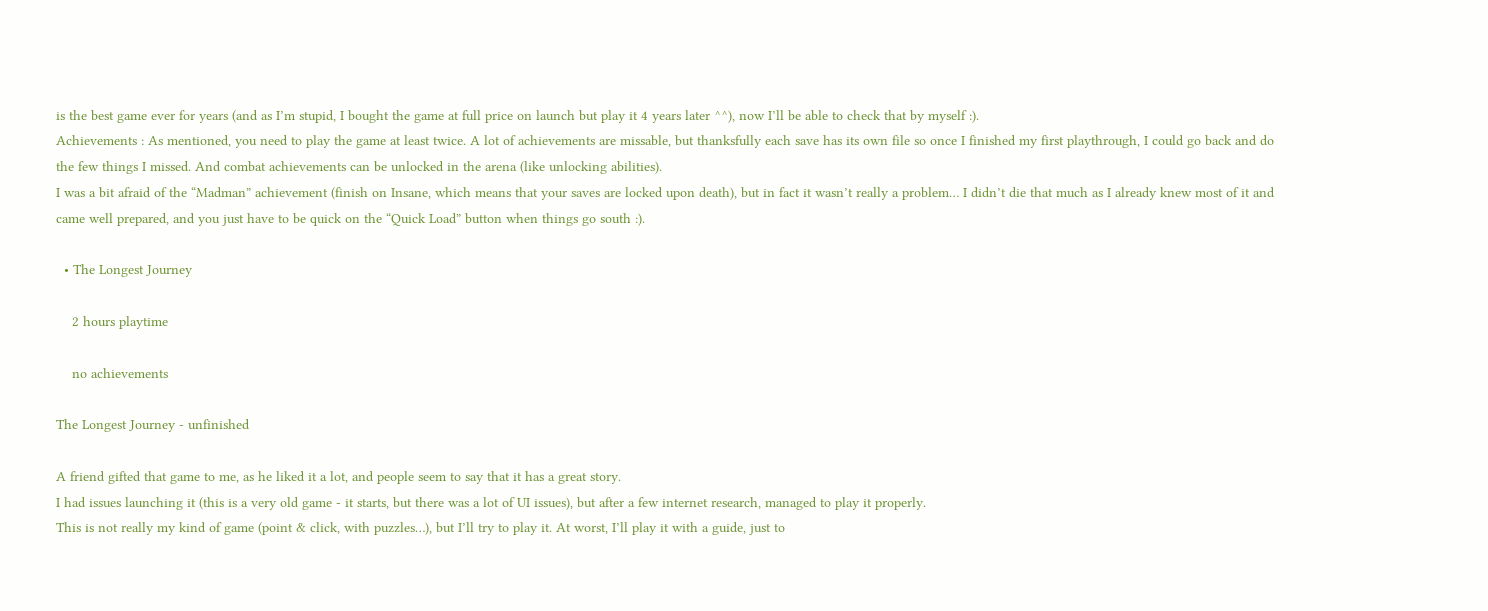is the best game ever for years (and as I’m stupid, I bought the game at full price on launch but play it 4 years later ^^), now I’ll be able to check that by myself :).
Achievements : As mentioned, you need to play the game at least twice. A lot of achievements are missable, but thanksfully each save has its own file so once I finished my first playthrough, I could go back and do the few things I missed. And combat achievements can be unlocked in the arena (like unlocking abilities).
I was a bit afraid of the “Madman” achievement (finish on Insane, which means that your saves are locked upon death), but in fact it wasn’t really a problem… I didn’t die that much as I already knew most of it and came well prepared, and you just have to be quick on the “Quick Load” button when things go south :).

  • The Longest Journey

    2 hours playtime

    no achievements

The Longest Journey - unfinished

A friend gifted that game to me, as he liked it a lot, and people seem to say that it has a great story.
I had issues launching it (this is a very old game - it starts, but there was a lot of UI issues), but after a few internet research, managed to play it properly.
This is not really my kind of game (point & click, with puzzles…), but I’ll try to play it. At worst, I’ll play it with a guide, just to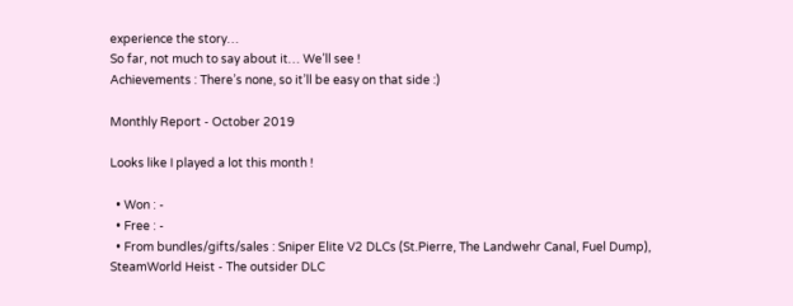experience the story…
So far, not much to say about it… We’ll see !
Achievements : There’s none, so it’ll be easy on that side :)

Monthly Report - October 2019

Looks like I played a lot this month !

  • Won : -
  • Free : -
  • From bundles/gifts/sales : Sniper Elite V2 DLCs (St.Pierre, The Landwehr Canal, Fuel Dump), SteamWorld Heist - The outsider DLC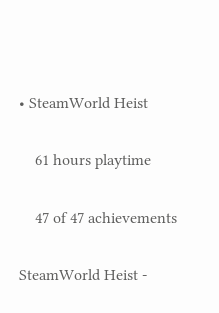• SteamWorld Heist

    61 hours playtime

    47 of 47 achievements

SteamWorld Heist -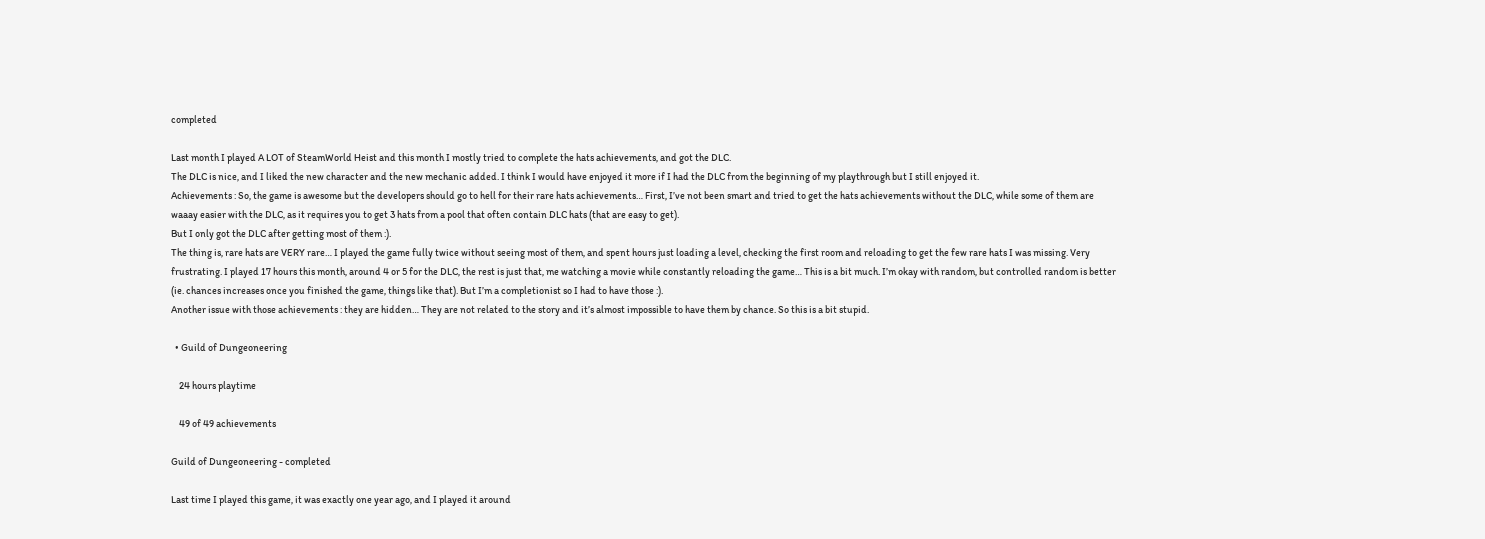completed

Last month I played A LOT of SteamWorld Heist and this month I mostly tried to complete the hats achievements, and got the DLC.
The DLC is nice, and I liked the new character and the new mechanic added. I think I would have enjoyed it more if I had the DLC from the beginning of my playthrough but I still enjoyed it.
Achievements : So, the game is awesome but the developers should go to hell for their rare hats achievements… First, I’ve not been smart and tried to get the hats achievements without the DLC, while some of them are waaay easier with the DLC, as it requires you to get 3 hats from a pool that often contain DLC hats (that are easy to get).
But I only got the DLC after getting most of them :).
The thing is, rare hats are VERY rare… I played the game fully twice without seeing most of them, and spent hours just loading a level, checking the first room and reloading to get the few rare hats I was missing. Very frustrating. I played 17 hours this month, around 4 or 5 for the DLC, the rest is just that, me watching a movie while constantly reloading the game… This is a bit much. I’m okay with random, but controlled random is better (ie. chances increases once you finished the game, things like that). But I’m a completionist so I had to have those :).
Another issue with those achievements : they are hidden… They are not related to the story and it’s almost impossible to have them by chance. So this is a bit stupid.

  • Guild of Dungeoneering

    24 hours playtime

    49 of 49 achievements

Guild of Dungeoneering - completed

Last time I played this game, it was exactly one year ago, and I played it around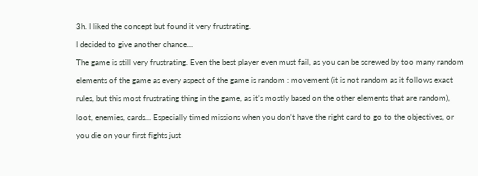3h. I liked the concept but found it very frustrating.
I decided to give another chance…
The game is still very frustrating. Even the best player even must fail, as you can be screwed by too many random elements of the game as every aspect of the game is random : movement (it is not random as it follows exact rules, but this most frustrating thing in the game, as it’s mostly based on the other elements that are random), loot, enemies, cards… Especially timed missions when you don’t have the right card to go to the objectives, or you die on your first fights just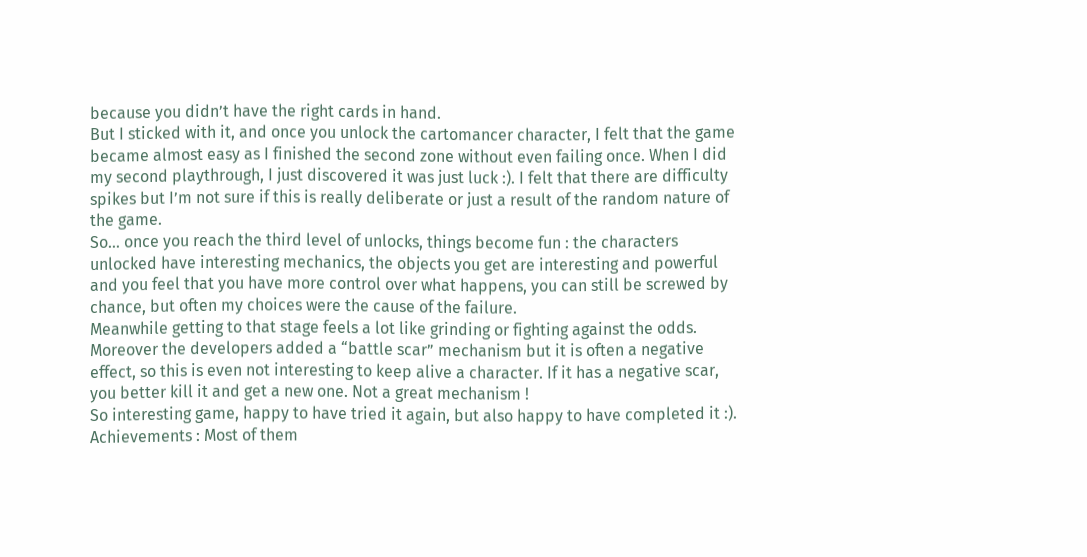because you didn’t have the right cards in hand.
But I sticked with it, and once you unlock the cartomancer character, I felt that the game became almost easy as I finished the second zone without even failing once. When I did my second playthrough, I just discovered it was just luck :). I felt that there are difficulty spikes but I’m not sure if this is really deliberate or just a result of the random nature of the game.
So… once you reach the third level of unlocks, things become fun : the characters unlocked have interesting mechanics, the objects you get are interesting and powerful and you feel that you have more control over what happens, you can still be screwed by chance, but often my choices were the cause of the failure.
Meanwhile getting to that stage feels a lot like grinding or fighting against the odds.
Moreover the developers added a “battle scar” mechanism but it is often a negative effect, so this is even not interesting to keep alive a character. If it has a negative scar, you better kill it and get a new one. Not a great mechanism !
So interesting game, happy to have tried it again, but also happy to have completed it :).
Achievements : Most of them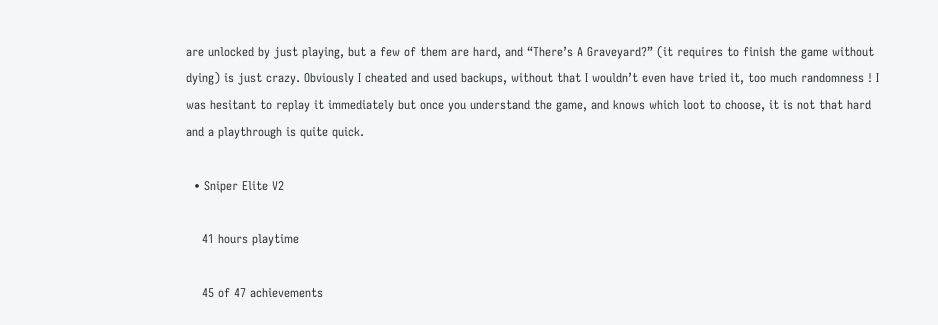are unlocked by just playing, but a few of them are hard, and “There’s A Graveyard?” (it requires to finish the game without dying) is just crazy. Obviously I cheated and used backups, without that I wouldn’t even have tried it, too much randomness ! I was hesitant to replay it immediately but once you understand the game, and knows which loot to choose, it is not that hard and a playthrough is quite quick.

  • Sniper Elite V2

    41 hours playtime

    45 of 47 achievements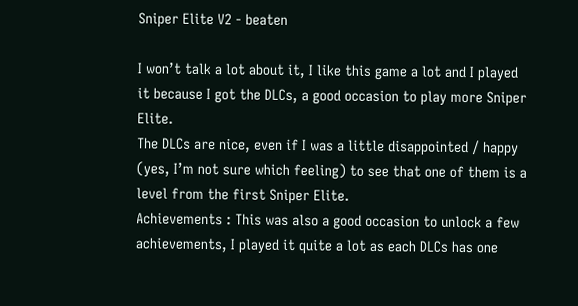Sniper Elite V2 - beaten

I won’t talk a lot about it, I like this game a lot and I played it because I got the DLCs, a good occasion to play more Sniper Elite.
The DLCs are nice, even if I was a little disappointed / happy (yes, I’m not sure which feeling) to see that one of them is a level from the first Sniper Elite.
Achievements : This was also a good occasion to unlock a few achievements, I played it quite a lot as each DLCs has one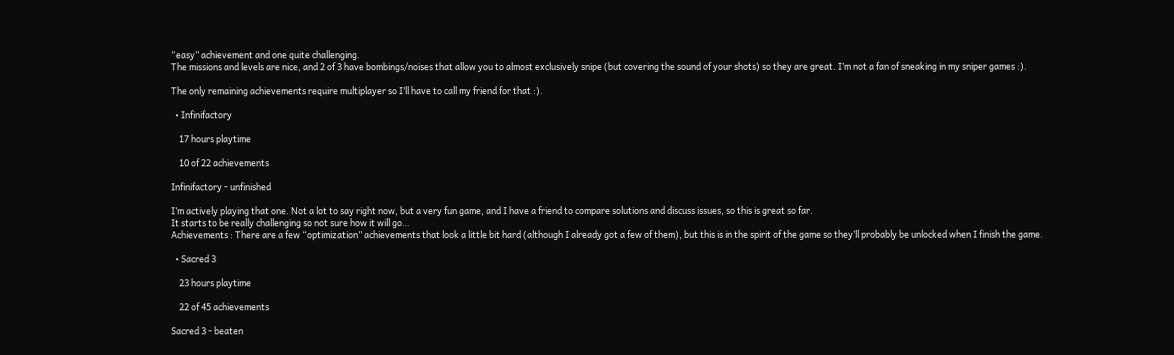“easy” achievement and one quite challenging.
The missions and levels are nice, and 2 of 3 have bombings/noises that allow you to almost exclusively snipe (but covering the sound of your shots) so they are great. I’m not a fan of sneaking in my sniper games :).

The only remaining achievements require multiplayer so I’ll have to call my friend for that :).

  • Infinifactory

    17 hours playtime

    10 of 22 achievements

Infinifactory - unfinished

I’m actively playing that one. Not a lot to say right now, but a very fun game, and I have a friend to compare solutions and discuss issues, so this is great so far.
It starts to be really challenging so not sure how it will go…
Achievements : There are a few “optimization” achievements that look a little bit hard (although I already got a few of them), but this is in the spirit of the game so they’ll probably be unlocked when I finish the game.

  • Sacred 3

    23 hours playtime

    22 of 45 achievements

Sacred 3 - beaten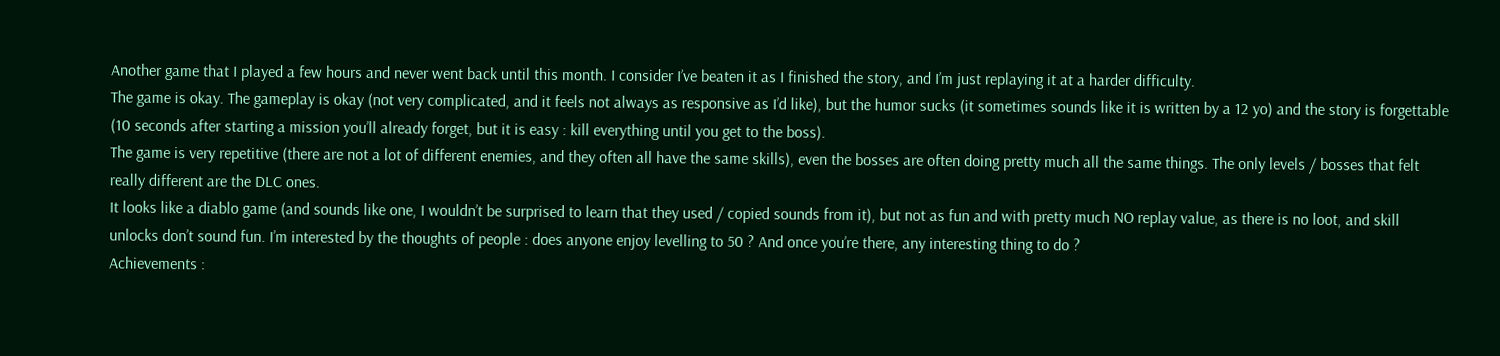Another game that I played a few hours and never went back until this month. I consider I’ve beaten it as I finished the story, and I’m just replaying it at a harder difficulty.
The game is okay. The gameplay is okay (not very complicated, and it feels not always as responsive as I’d like), but the humor sucks (it sometimes sounds like it is written by a 12 yo) and the story is forgettable (10 seconds after starting a mission you’ll already forget, but it is easy : kill everything until you get to the boss).
The game is very repetitive (there are not a lot of different enemies, and they often all have the same skills), even the bosses are often doing pretty much all the same things. The only levels / bosses that felt really different are the DLC ones.
It looks like a diablo game (and sounds like one, I wouldn’t be surprised to learn that they used / copied sounds from it), but not as fun and with pretty much NO replay value, as there is no loot, and skill unlocks don’t sound fun. I’m interested by the thoughts of people : does anyone enjoy levelling to 50 ? And once you’re there, any interesting thing to do ?
Achievements :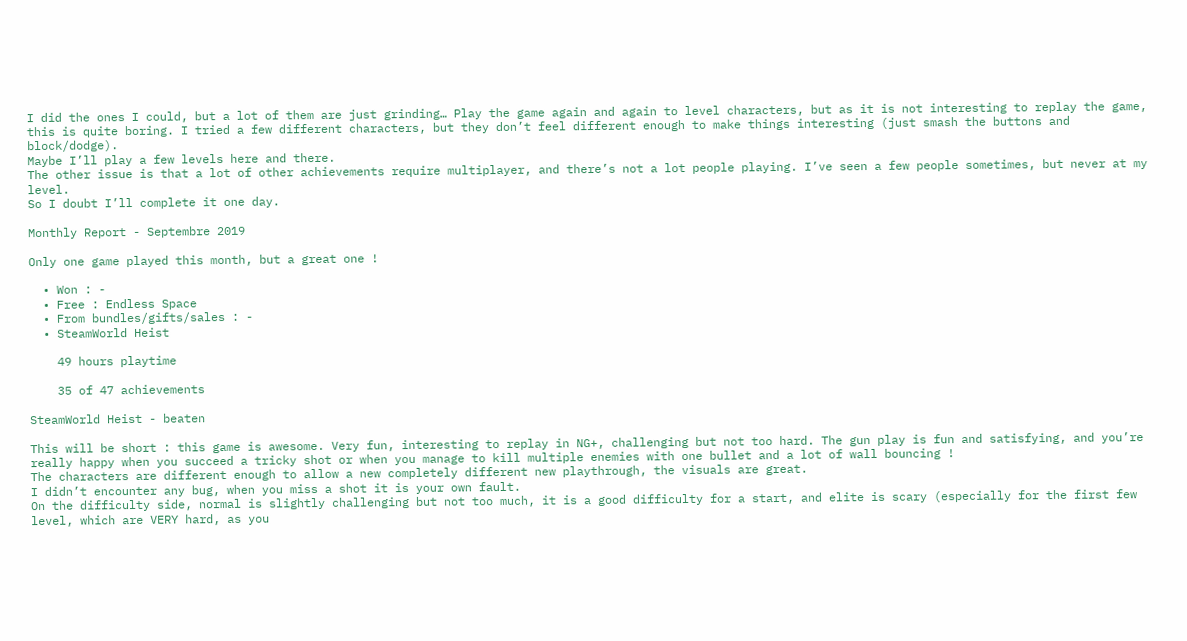I did the ones I could, but a lot of them are just grinding… Play the game again and again to level characters, but as it is not interesting to replay the game, this is quite boring. I tried a few different characters, but they don’t feel different enough to make things interesting (just smash the buttons and block/dodge).
Maybe I’ll play a few levels here and there.
The other issue is that a lot of other achievements require multiplayer, and there’s not a lot people playing. I’ve seen a few people sometimes, but never at my level.
So I doubt I’ll complete it one day.

Monthly Report - Septembre 2019

Only one game played this month, but a great one !

  • Won : -
  • Free : Endless Space
  • From bundles/gifts/sales : -
  • SteamWorld Heist

    49 hours playtime

    35 of 47 achievements

SteamWorld Heist - beaten

This will be short : this game is awesome. Very fun, interesting to replay in NG+, challenging but not too hard. The gun play is fun and satisfying, and you’re really happy when you succeed a tricky shot or when you manage to kill multiple enemies with one bullet and a lot of wall bouncing !
The characters are different enough to allow a new completely different new playthrough, the visuals are great.
I didn’t encounter any bug, when you miss a shot it is your own fault.
On the difficulty side, normal is slightly challenging but not too much, it is a good difficulty for a start, and elite is scary (especially for the first few level, which are VERY hard, as you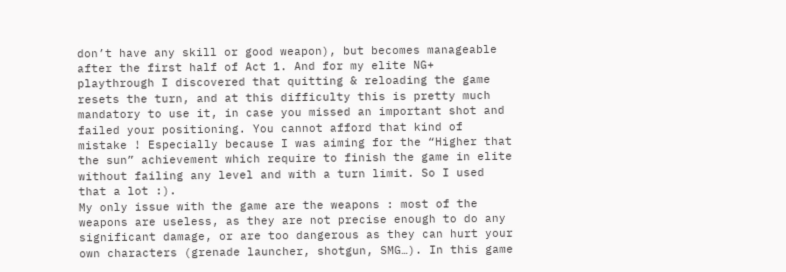don’t have any skill or good weapon), but becomes manageable after the first half of Act 1. And for my elite NG+ playthrough I discovered that quitting & reloading the game resets the turn, and at this difficulty this is pretty much mandatory to use it, in case you missed an important shot and failed your positioning. You cannot afford that kind of mistake ! Especially because I was aiming for the “Higher that the sun” achievement which require to finish the game in elite without failing any level and with a turn limit. So I used that a lot :).
My only issue with the game are the weapons : most of the weapons are useless, as they are not precise enough to do any significant damage, or are too dangerous as they can hurt your own characters (grenade launcher, shotgun, SMG…). In this game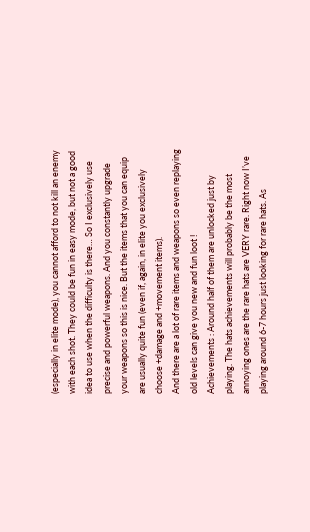(especially in elite mode), you cannot afford to not kill an enemy with each shot. They could be fun in easy mode, but not a good idea to use when the difficulty is there… So I exclusively use precise and powerful weapons. And you constantly upgrade your weapons so this is nice. But the items that you can equip are usually quite fun (even if, again, in elite you exclusively choose +damage and +movement items).
And there are a lot of rare items and weapons so even replaying old levels can give you new and fun loot !
Achievements : Around half of them are unlocked just by playing. The hats achievements will probably be the most annoying ones are the rare hats are VERY rare. Right now I’ve playing around 6-7 hours just looking for rare hats. As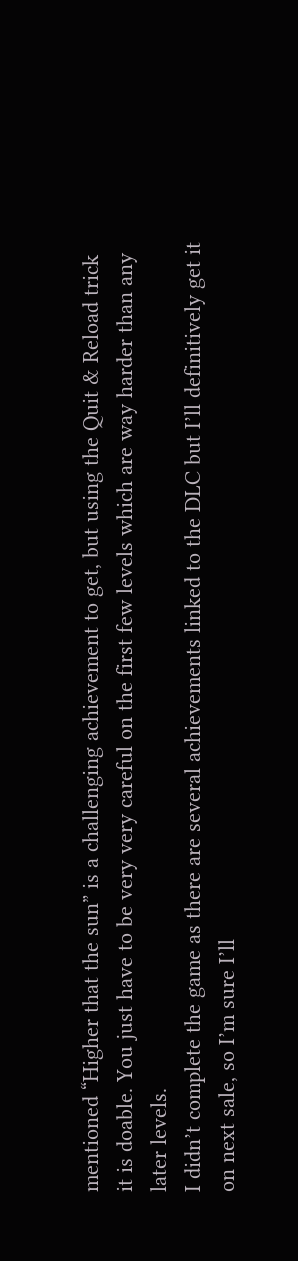mentioned “Higher that the sun” is a challenging achievement to get, but using the Quit & Reload trick it is doable. You just have to be very very careful on the first few levels which are way harder than any later levels.
I didn’t complete the game as there are several achievements linked to the DLC but I’ll definitively get it on next sale, so I’m sure I’ll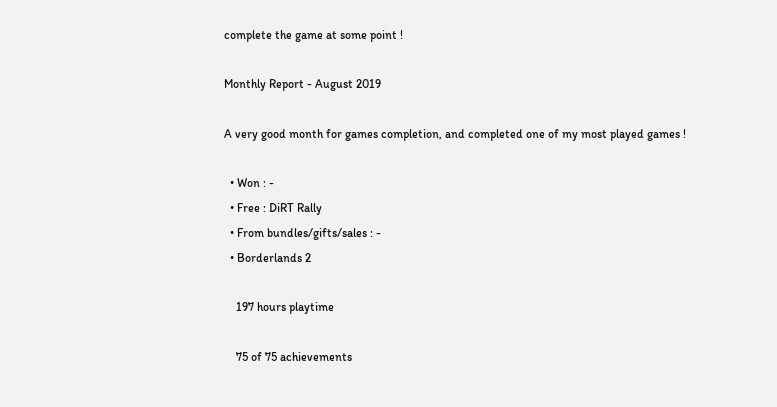complete the game at some point !

Monthly Report - August 2019

A very good month for games completion, and completed one of my most played games !

  • Won : -
  • Free : DiRT Rally
  • From bundles/gifts/sales : -
  • Borderlands 2

    197 hours playtime

    75 of 75 achievements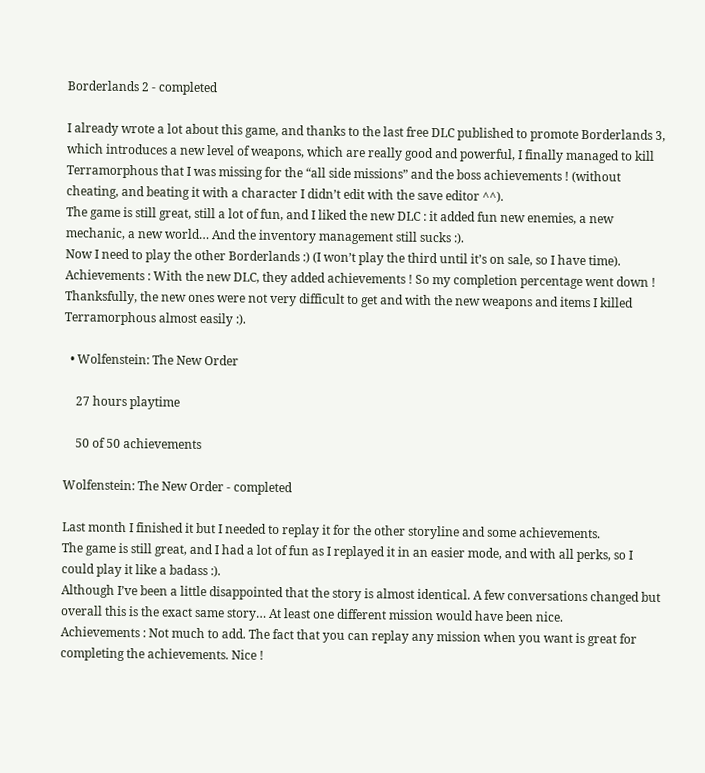Borderlands 2 - completed

I already wrote a lot about this game, and thanks to the last free DLC published to promote Borderlands 3, which introduces a new level of weapons, which are really good and powerful, I finally managed to kill Terramorphous that I was missing for the “all side missions” and the boss achievements ! (without cheating, and beating it with a character I didn’t edit with the save editor ^^).
The game is still great, still a lot of fun, and I liked the new DLC : it added fun new enemies, a new mechanic, a new world… And the inventory management still sucks :).
Now I need to play the other Borderlands :) (I won’t play the third until it’s on sale, so I have time).
Achievements : With the new DLC, they added achievements ! So my completion percentage went down ! Thanksfully, the new ones were not very difficult to get and with the new weapons and items I killed Terramorphous almost easily :).

  • Wolfenstein: The New Order

    27 hours playtime

    50 of 50 achievements

Wolfenstein: The New Order - completed

Last month I finished it but I needed to replay it for the other storyline and some achievements.
The game is still great, and I had a lot of fun as I replayed it in an easier mode, and with all perks, so I could play it like a badass :).
Although I’ve been a little disappointed that the story is almost identical. A few conversations changed but overall this is the exact same story… At least one different mission would have been nice.
Achievements : Not much to add. The fact that you can replay any mission when you want is great for completing the achievements. Nice !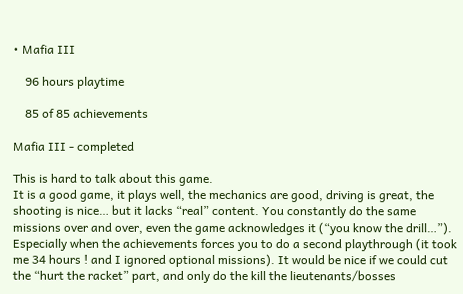• Mafia III

    96 hours playtime

    85 of 85 achievements

Mafia III - completed

This is hard to talk about this game.
It is a good game, it plays well, the mechanics are good, driving is great, the shooting is nice… but it lacks “real” content. You constantly do the same missions over and over, even the game acknowledges it (“you know the drill…”). Especially when the achievements forces you to do a second playthrough (it took me 34 hours ! and I ignored optional missions). It would be nice if we could cut the “hurt the racket” part, and only do the kill the lieutenants/bosses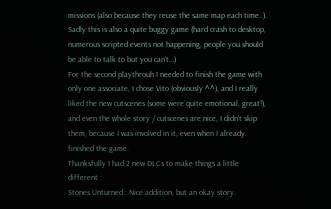missions (also because they reuse the same map each time..).
Sadly this is also a quite buggy game (hard crash to desktop, numerous scripted events not happening, people you should be able to talk to but you can’t…)
For the second playthrouh I needed to finish the game with only one associate, I chose Vito (obviously ^^), and I really liked the new cutscenes (some were quite emotional, great!), and even the whole story / cutscenes are nice, I didn’t skip them, because I was involved in it, even when I already finished the game.
Thanksfully I had 2 new DLCs to make things a little different :
Stones Unturned : Nice addition, but an okay story.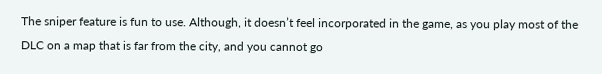The sniper feature is fun to use. Although, it doesn’t feel incorporated in the game, as you play most of the DLC on a map that is far from the city, and you cannot go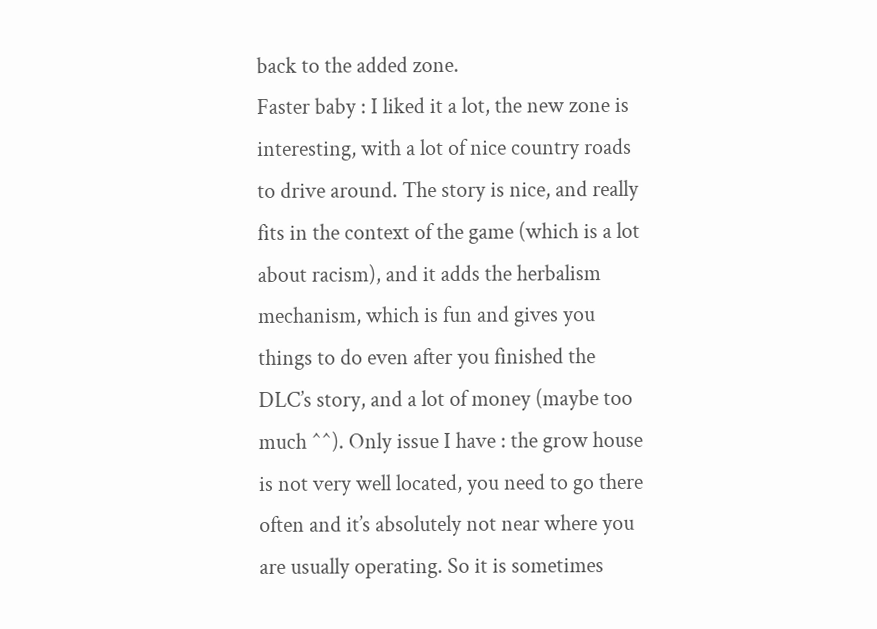back to the added zone.
Faster baby : I liked it a lot, the new zone is interesting, with a lot of nice country roads to drive around. The story is nice, and really fits in the context of the game (which is a lot about racism), and it adds the herbalism mechanism, which is fun and gives you things to do even after you finished the DLC’s story, and a lot of money (maybe too much ^^). Only issue I have : the grow house is not very well located, you need to go there often and it’s absolutely not near where you are usually operating. So it is sometimes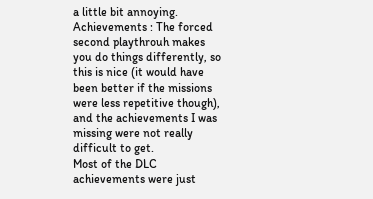a little bit annoying.
Achievements : The forced second playthrouh makes you do things differently, so this is nice (it would have been better if the missions were less repetitive though), and the achievements I was missing were not really difficult to get.
Most of the DLC achievements were just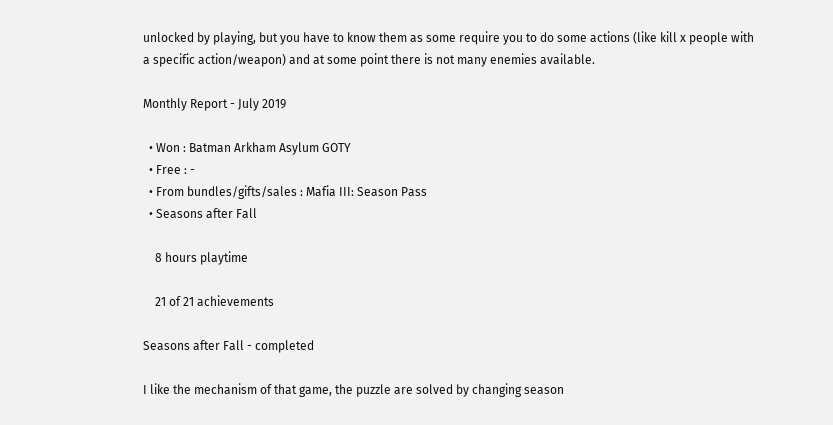unlocked by playing, but you have to know them as some require you to do some actions (like kill x people with a specific action/weapon) and at some point there is not many enemies available.

Monthly Report - July 2019

  • Won : Batman Arkham Asylum GOTY
  • Free : -
  • From bundles/gifts/sales : Mafia III: Season Pass
  • Seasons after Fall

    8 hours playtime

    21 of 21 achievements

Seasons after Fall - completed

I like the mechanism of that game, the puzzle are solved by changing season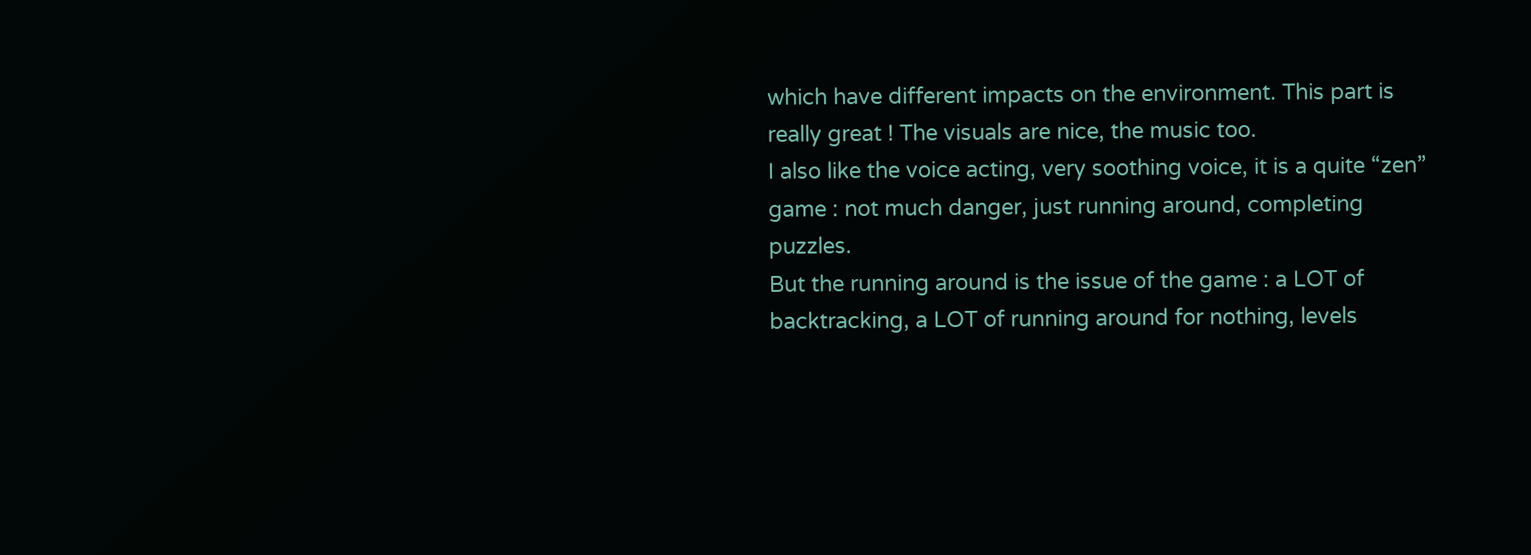which have different impacts on the environment. This part is really great ! The visuals are nice, the music too.
I also like the voice acting, very soothing voice, it is a quite “zen” game : not much danger, just running around, completing puzzles.
But the running around is the issue of the game : a LOT of backtracking, a LOT of running around for nothing, levels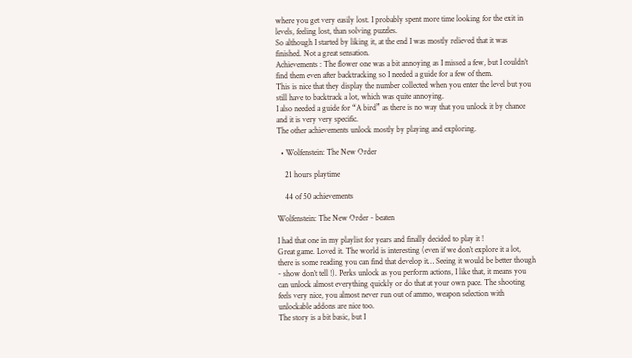where you get very easily lost. I probably spent more time looking for the exit in levels, feeling lost, than solving puzzles.
So although I started by liking it, at the end I was mostly relieved that it was finished. Not a great sensation.
Achievements : The flower one was a bit annoying as I missed a few, but I couldn’t find them even after backtracking so I needed a guide for a few of them.
This is nice that they display the number collected when you enter the level but you still have to backtrack a lot, which was quite annoying.
I also needed a guide for “A bird” as there is no way that you unlock it by chance and it is very very specific.
The other achievements unlock mostly by playing and exploring.

  • Wolfenstein: The New Order

    21 hours playtime

    44 of 50 achievements

Wolfenstein: The New Order - beaten

I had that one in my playlist for years and finally decided to play it !
Great game. Loved it. The world is interesting (even if we don’t explore it a lot, there is some reading you can find that develop it… Seeing it would be better though - show don’t tell !). Perks unlock as you perform actions, I like that, it means you can unlock almost everything quickly or do that at your own pace. The shooting feels very nice, you almost never run out of ammo, weapon selection with unlockable addons are nice too.
The story is a bit basic, but I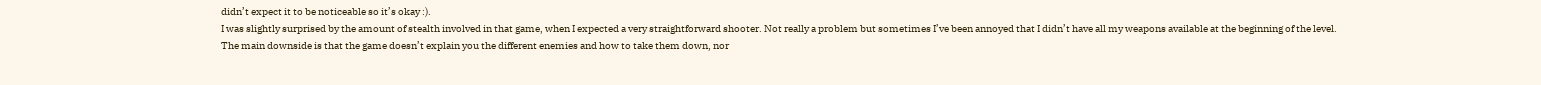didn’t expect it to be noticeable so it’s okay :).
I was slightly surprised by the amount of stealth involved in that game, when I expected a very straightforward shooter. Not really a problem but sometimes I’ve been annoyed that I didn’t have all my weapons available at the beginning of the level.
The main downside is that the game doesn’t explain you the different enemies and how to take them down, nor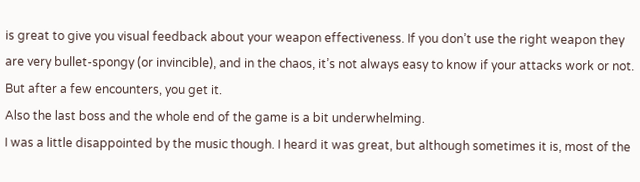is great to give you visual feedback about your weapon effectiveness. If you don’t use the right weapon they are very bullet-spongy (or invincible), and in the chaos, it’s not always easy to know if your attacks work or not. But after a few encounters, you get it.
Also the last boss and the whole end of the game is a bit underwhelming.
I was a little disappointed by the music though. I heard it was great, but although sometimes it is, most of the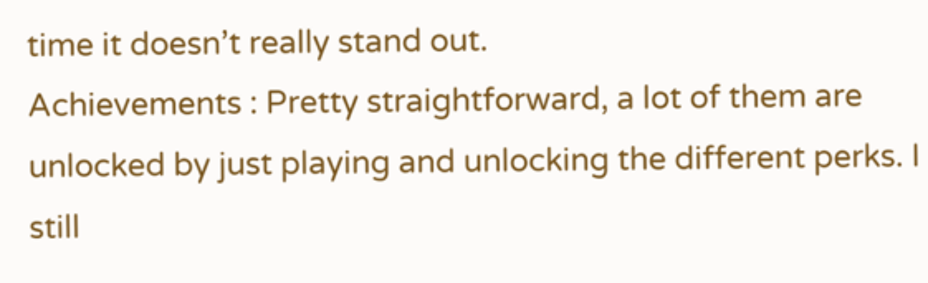time it doesn’t really stand out.
Achievements : Pretty straightforward, a lot of them are unlocked by just playing and unlocking the different perks. I still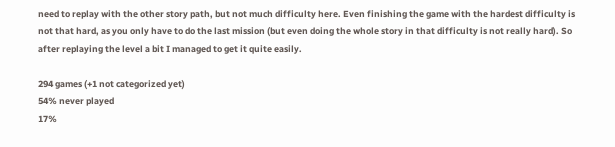need to replay with the other story path, but not much difficulty here. Even finishing the game with the hardest difficulty is not that hard, as you only have to do the last mission (but even doing the whole story in that difficulty is not really hard). So after replaying the level a bit I managed to get it quite easily.

294 games (+1 not categorized yet)
54% never played
17%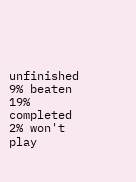unfinished
9% beaten
19% completed
2% won't play